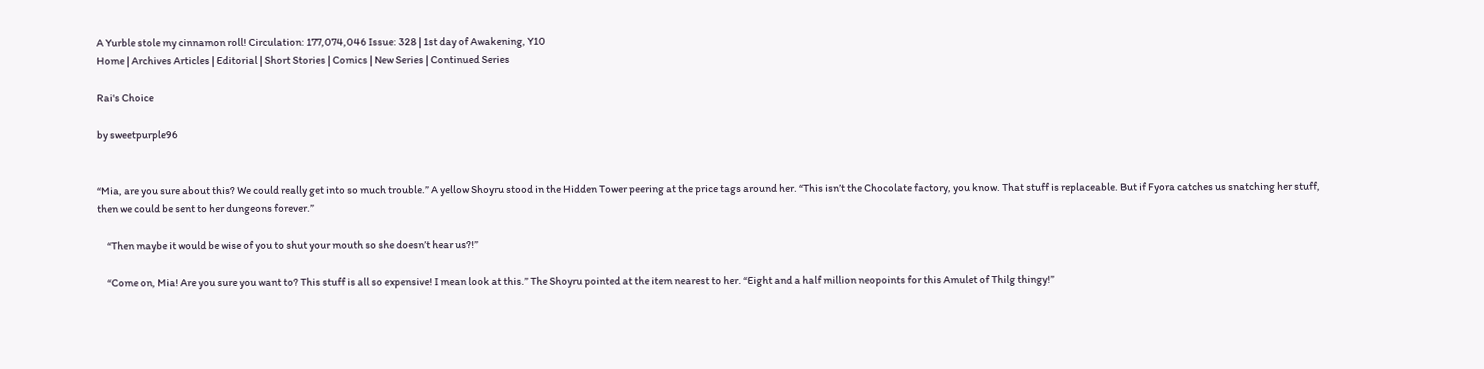A Yurble stole my cinnamon roll! Circulation: 177,074,046 Issue: 328 | 1st day of Awakening, Y10
Home | Archives Articles | Editorial | Short Stories | Comics | New Series | Continued Series

Rai's Choice

by sweetpurple96


“Mia, are you sure about this? We could really get into so much trouble.” A yellow Shoyru stood in the Hidden Tower peering at the price tags around her. “This isn’t the Chocolate factory, you know. That stuff is replaceable. But if Fyora catches us snatching her stuff, then we could be sent to her dungeons forever.”

     “Then maybe it would be wise of you to shut your mouth so she doesn’t hear us?!”

     “Come on, Mia! Are you sure you want to? This stuff is all so expensive! I mean look at this.” The Shoyru pointed at the item nearest to her. “Eight and a half million neopoints for this Amulet of Thilg thingy!”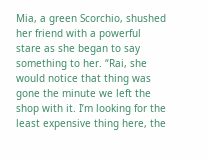Mia, a green Scorchio, shushed her friend with a powerful stare as she began to say something to her. “Rai, she would notice that thing was gone the minute we left the shop with it. I’m looking for the least expensive thing here, the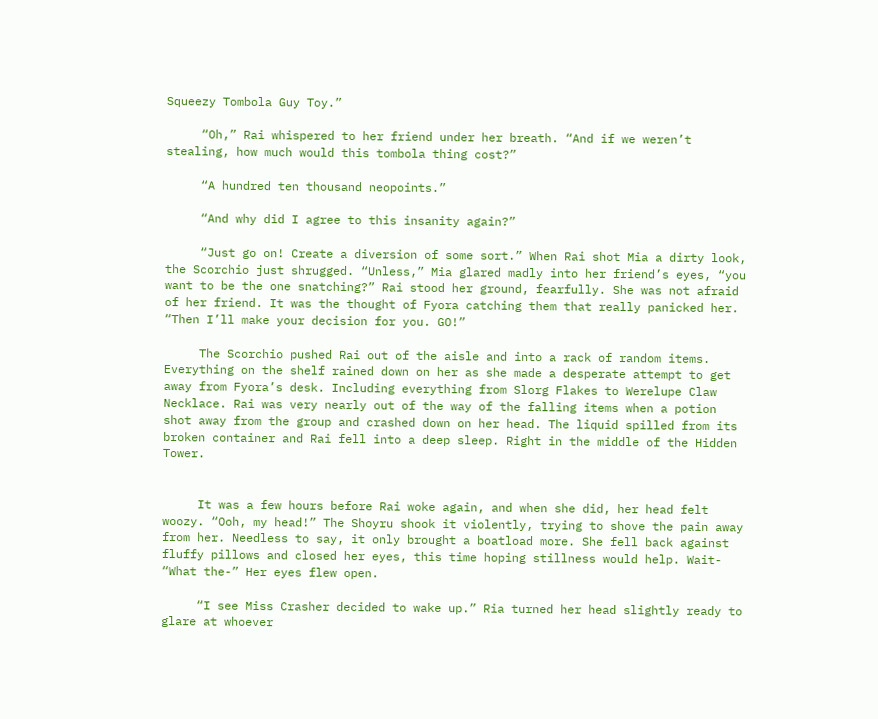Squeezy Tombola Guy Toy.”

     “Oh,” Rai whispered to her friend under her breath. “And if we weren’t stealing, how much would this tombola thing cost?”

     “A hundred ten thousand neopoints.”

     “And why did I agree to this insanity again?”

     “Just go on! Create a diversion of some sort.” When Rai shot Mia a dirty look, the Scorchio just shrugged. “Unless,” Mia glared madly into her friend’s eyes, “you want to be the one snatching?” Rai stood her ground, fearfully. She was not afraid of her friend. It was the thought of Fyora catching them that really panicked her. “Then I’ll make your decision for you. GO!”

     The Scorchio pushed Rai out of the aisle and into a rack of random items. Everything on the shelf rained down on her as she made a desperate attempt to get away from Fyora’s desk. Including everything from Slorg Flakes to Werelupe Claw Necklace. Rai was very nearly out of the way of the falling items when a potion shot away from the group and crashed down on her head. The liquid spilled from its broken container and Rai fell into a deep sleep. Right in the middle of the Hidden Tower.


     It was a few hours before Rai woke again, and when she did, her head felt woozy. “Ooh, my head!” The Shoyru shook it violently, trying to shove the pain away from her. Needless to say, it only brought a boatload more. She fell back against fluffy pillows and closed her eyes, this time hoping stillness would help. Wait- “What the-” Her eyes flew open.

     “I see Miss Crasher decided to wake up.” Ria turned her head slightly ready to glare at whoever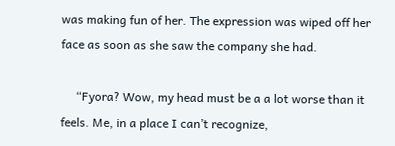was making fun of her. The expression was wiped off her face as soon as she saw the company she had.

     “Fyora? Wow, my head must be a a lot worse than it feels. Me, in a place I can’t recognize,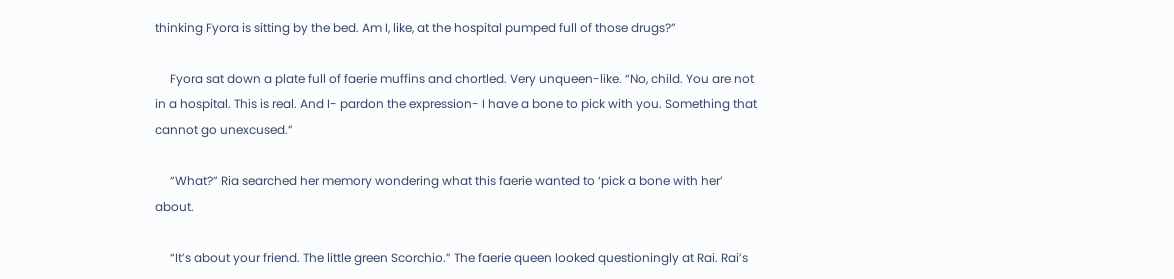thinking Fyora is sitting by the bed. Am I, like, at the hospital pumped full of those drugs?”

     Fyora sat down a plate full of faerie muffins and chortled. Very unqueen-like. “No, child. You are not in a hospital. This is real. And I- pardon the expression- I have a bone to pick with you. Something that cannot go unexcused.”

     “What?” Ria searched her memory wondering what this faerie wanted to ‘pick a bone with her’ about.

     “It’s about your friend. The little green Scorchio.” The faerie queen looked questioningly at Rai. Rai’s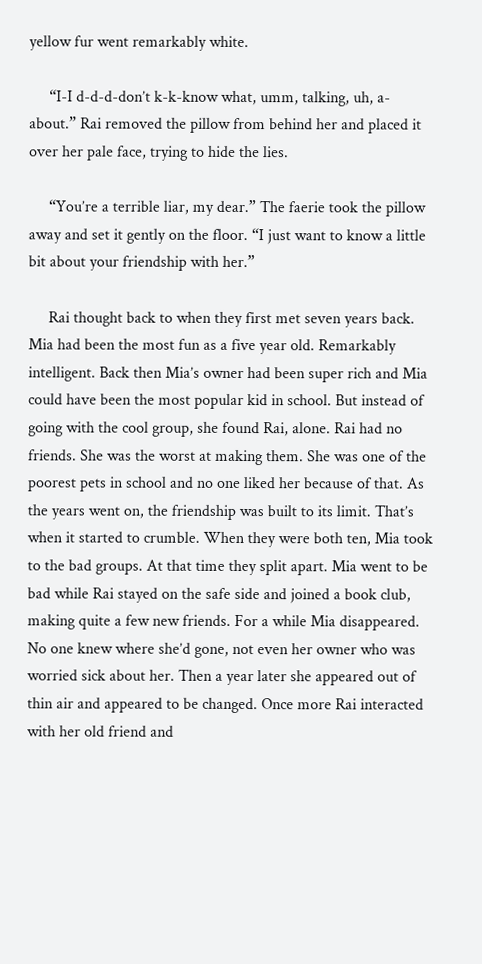yellow fur went remarkably white.

     “I-I d-d-d-don’t k-k-know what, umm, talking, uh, a-about.” Rai removed the pillow from behind her and placed it over her pale face, trying to hide the lies.

     “You’re a terrible liar, my dear.” The faerie took the pillow away and set it gently on the floor. “I just want to know a little bit about your friendship with her.”

     Rai thought back to when they first met seven years back. Mia had been the most fun as a five year old. Remarkably intelligent. Back then Mia’s owner had been super rich and Mia could have been the most popular kid in school. But instead of going with the cool group, she found Rai, alone. Rai had no friends. She was the worst at making them. She was one of the poorest pets in school and no one liked her because of that. As the years went on, the friendship was built to its limit. That’s when it started to crumble. When they were both ten, Mia took to the bad groups. At that time they split apart. Mia went to be bad while Rai stayed on the safe side and joined a book club, making quite a few new friends. For a while Mia disappeared. No one knew where she’d gone, not even her owner who was worried sick about her. Then a year later she appeared out of thin air and appeared to be changed. Once more Rai interacted with her old friend and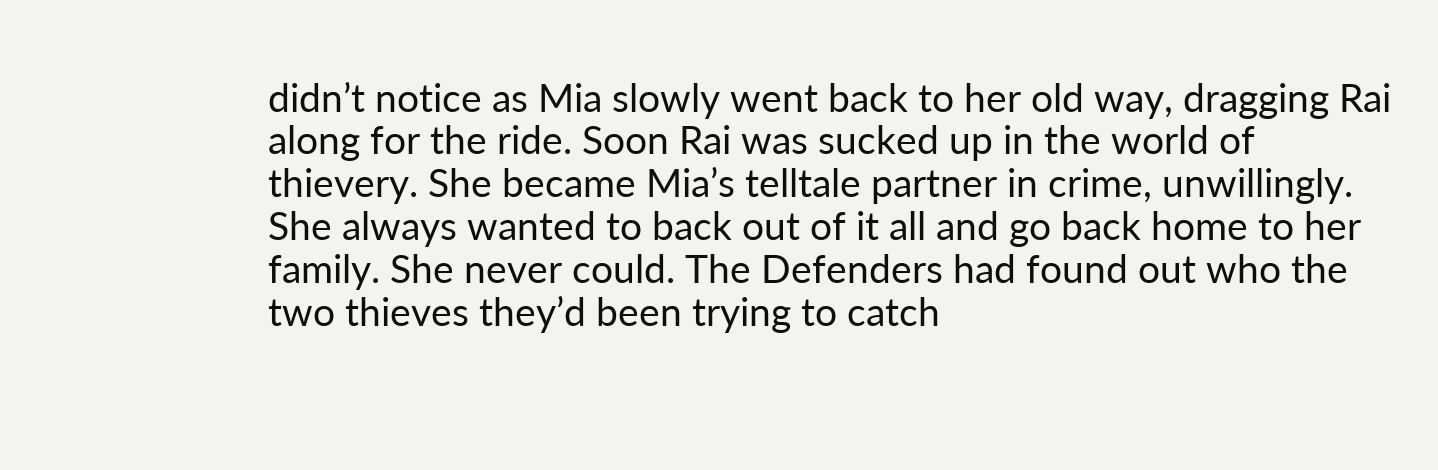didn’t notice as Mia slowly went back to her old way, dragging Rai along for the ride. Soon Rai was sucked up in the world of thievery. She became Mia’s telltale partner in crime, unwillingly. She always wanted to back out of it all and go back home to her family. She never could. The Defenders had found out who the two thieves they’d been trying to catch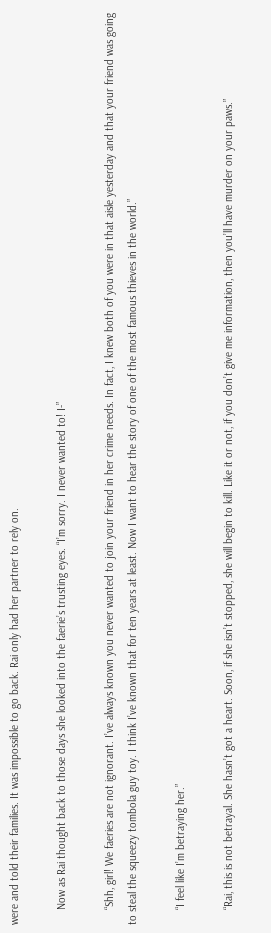were and told their families. It was impossible to go back. Rai only had her partner to rely on.

     Now as Rai thought back to those days she looked into the faerie’s trusting eyes. “I’m sorry. I never wanted to! I-”

     “Shh, girl! We faeries are not ignorant. I’ve always known you never wanted to join your friend in her crime needs. In fact, I knew both of you were in that aisle yesterday and that your friend was going to steal the squeezy tombola guy toy. I think I’ve known that for ten years at least. Now I want to hear the story of one of the most famous thieves in the world.”

     “I feel like I’m betraying her.”

     “Rai, this is not betrayal. She hasn’t got a heart. Soon, if she isn’t stopped, she will begin to kill. Like it or not, if you don’t give me information, then you’ll have murder on your paws.”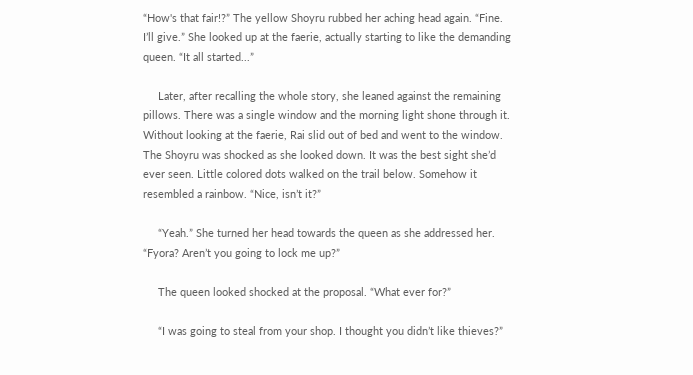“How's that fair!?” The yellow Shoyru rubbed her aching head again. “Fine. I’ll give.” She looked up at the faerie, actually starting to like the demanding queen. “It all started...”

     Later, after recalling the whole story, she leaned against the remaining pillows. There was a single window and the morning light shone through it. Without looking at the faerie, Rai slid out of bed and went to the window. The Shoyru was shocked as she looked down. It was the best sight she’d ever seen. Little colored dots walked on the trail below. Somehow it resembled a rainbow. “Nice, isn’t it?”

     “Yeah.” She turned her head towards the queen as she addressed her. “Fyora? Aren’t you going to lock me up?”

     The queen looked shocked at the proposal. “What ever for?”

     “I was going to steal from your shop. I thought you didn’t like thieves?”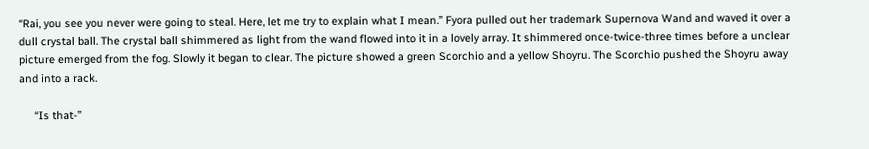“Rai, you see you never were going to steal. Here, let me try to explain what I mean.” Fyora pulled out her trademark Supernova Wand and waved it over a dull crystal ball. The crystal ball shimmered as light from the wand flowed into it in a lovely array. It shimmered once-twice-three times before a unclear picture emerged from the fog. Slowly it began to clear. The picture showed a green Scorchio and a yellow Shoyru. The Scorchio pushed the Shoyru away and into a rack.

     “Is that-”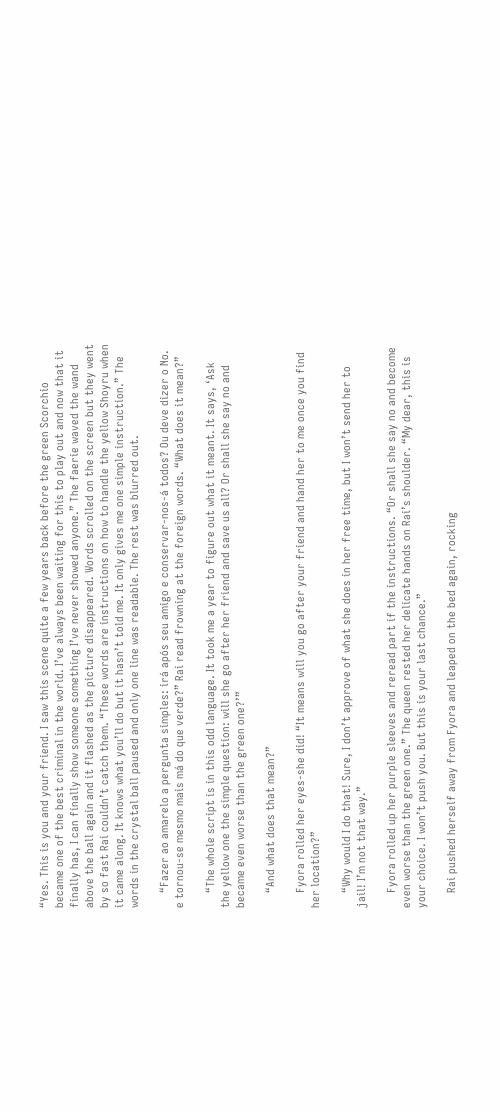“Yes. This is you and your friend. I saw this scene quite a few years back before the green Scorchio became one of the best criminal in the world. I’ve always been waiting for this to play out and now that it finally has, I can finally show someone something I’ve never showed anyone.” The faerie waved the wand above the ball again and it flashed as the picture disappeared. Words scrolled on the screen but they went by so fast Rai couldn’t catch them. “These words are instructions on how to handle the yellow Shoyru when it came along. It knows what you’ll do but it hasn’t told me. It only gives me one simple instruction.” The words in the crystal ball paused and only one line was readable. The rest was blurred out.

     “Fazer ao amarelo a pergunta simples: irá após seu amigo e conservar-nos-á todos? Ou deve dizer o No. e tornou-se mesmo mais má do que verde?” Rai read frowning at the foreign words. “What does it mean?”

     “The whole script is in this odd language. It took me a year to figure out what it meant. It says, ‘Ask the yellow one the simple question: will she go after her friend and save us all? Or shall she say no and became even worse than the green one?’”

     “And what does that mean?”

     Fyora rolled her eyes-she did! “It means will you go after your friend and hand her to me once you find her location?”

     “Why would I do that! Sure, I don’t approve of what she does in her free time, but I won’t send her to jail! I’m not that way.”

     Fyora rolled up her purple sleeves and reread part if the instructions. “Or shall she say no and become even worse than the green one.” The queen rested her delicate hands on Rai’s shoulder. “My dear, this is your choice. I won’t push you. But this is your last chance.”

     Rai pushed herself away from Fyora and leaped on the bed again, rocking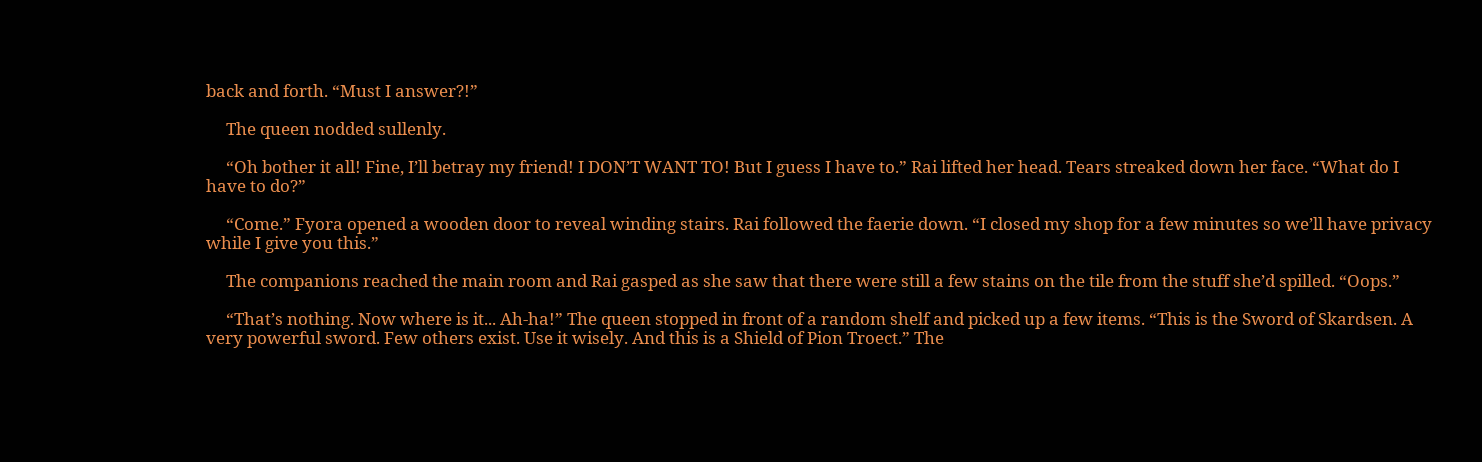back and forth. “Must I answer?!”

     The queen nodded sullenly.

     “Oh bother it all! Fine, I’ll betray my friend! I DON’T WANT TO! But I guess I have to.” Rai lifted her head. Tears streaked down her face. “What do I have to do?”

     “Come.” Fyora opened a wooden door to reveal winding stairs. Rai followed the faerie down. “I closed my shop for a few minutes so we’ll have privacy while I give you this.”

     The companions reached the main room and Rai gasped as she saw that there were still a few stains on the tile from the stuff she’d spilled. “Oops.”

     “That’s nothing. Now where is it... Ah-ha!” The queen stopped in front of a random shelf and picked up a few items. “This is the Sword of Skardsen. A very powerful sword. Few others exist. Use it wisely. And this is a Shield of Pion Troect.” The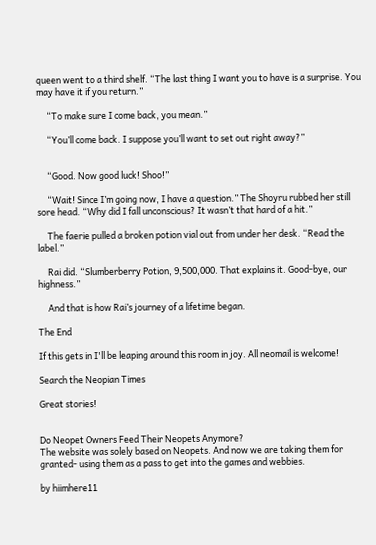queen went to a third shelf. “The last thing I want you to have is a surprise. You may have it if you return.”

     “To make sure I come back, you mean.”

     “You’ll come back. I suppose you’ll want to set out right away?”


     “Good. Now good luck! Shoo!”

     “Wait! Since I’m going now, I have a question.” The Shoyru rubbed her still sore head. “Why did I fall unconscious? It wasn’t that hard of a hit.”

     The faerie pulled a broken potion vial out from under her desk. “Read the label.”

     Rai did. “Slumberberry Potion, 9,500,000. That explains it. Good-bye, our highness.”

     And that is how Rai’s journey of a lifetime began.

The End

If this gets in I'll be leaping around this room in joy. All neomail is welcome!

Search the Neopian Times

Great stories!


Do Neopet Owners Feed Their Neopets Anymore?
The website was solely based on Neopets. And now we are taking them for granted- using them as a pass to get into the games and webbies.

by hiimhere11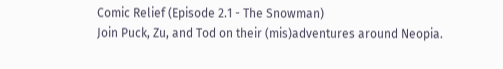Comic Relief (Episode 2.1 - The Snowman)
Join Puck, Zu, and Tod on their (mis)adventures around Neopia.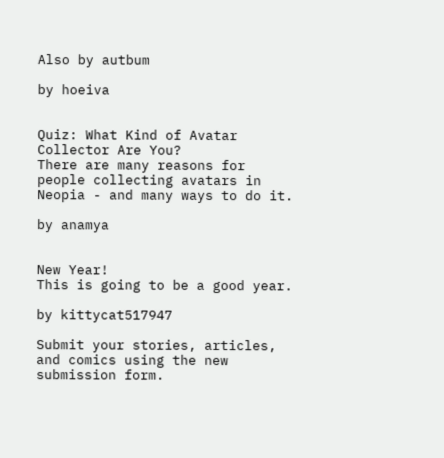Also by autbum

by hoeiva


Quiz: What Kind of Avatar Collector Are You?
There are many reasons for people collecting avatars in Neopia - and many ways to do it.

by anamya


New Year!
This is going to be a good year.

by kittycat517947

Submit your stories, articles, and comics using the new submission form.